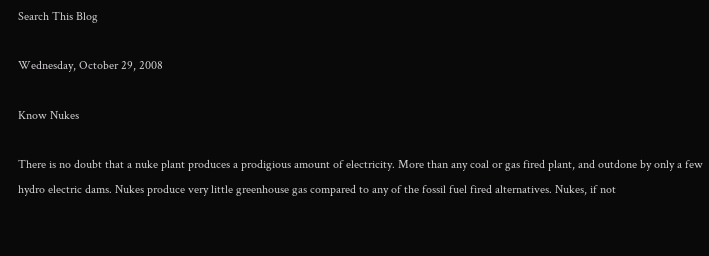Search This Blog

Wednesday, October 29, 2008

Know Nukes

There is no doubt that a nuke plant produces a prodigious amount of electricity. More than any coal or gas fired plant, and outdone by only a few hydro electric dams. Nukes produce very little greenhouse gas compared to any of the fossil fuel fired alternatives. Nukes, if not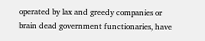operated by lax and greedy companies or brain dead government functionaries, have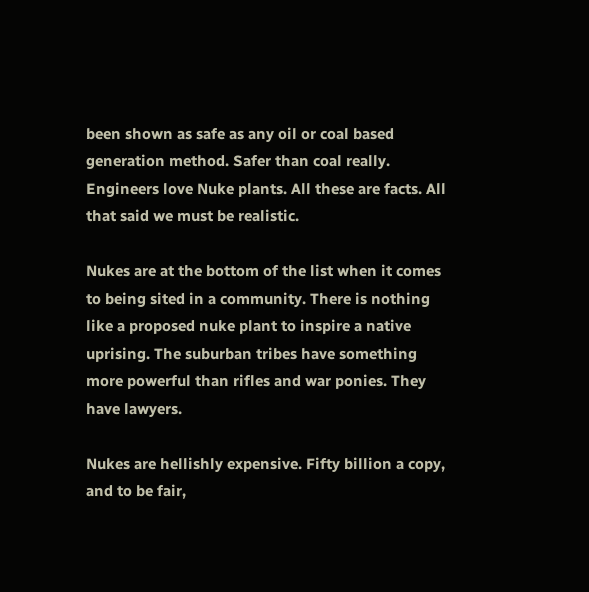been shown as safe as any oil or coal based generation method. Safer than coal really. Engineers love Nuke plants. All these are facts. All that said we must be realistic.

Nukes are at the bottom of the list when it comes to being sited in a community. There is nothing like a proposed nuke plant to inspire a native uprising. The suburban tribes have something more powerful than rifles and war ponies. They have lawyers.

Nukes are hellishly expensive. Fifty billion a copy, and to be fair,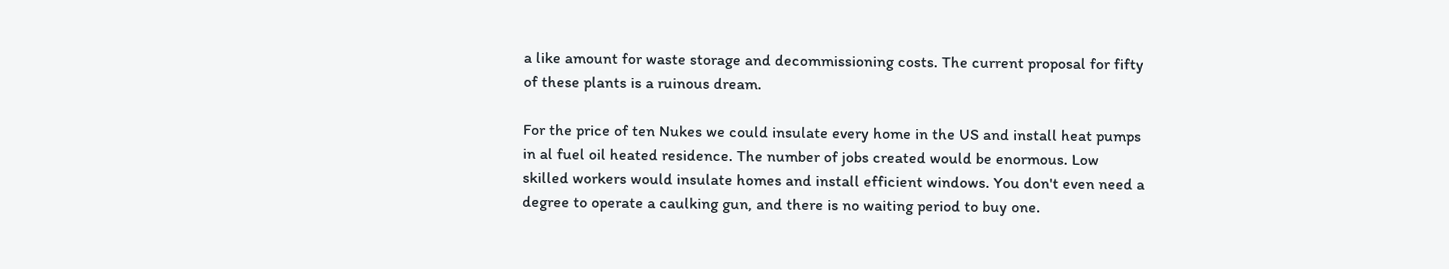a like amount for waste storage and decommissioning costs. The current proposal for fifty of these plants is a ruinous dream.

For the price of ten Nukes we could insulate every home in the US and install heat pumps in al fuel oil heated residence. The number of jobs created would be enormous. Low skilled workers would insulate homes and install efficient windows. You don't even need a degree to operate a caulking gun, and there is no waiting period to buy one.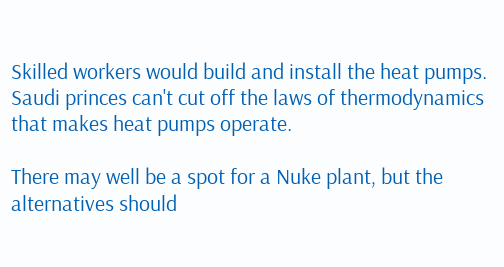Skilled workers would build and install the heat pumps. Saudi princes can't cut off the laws of thermodynamics that makes heat pumps operate.

There may well be a spot for a Nuke plant, but the alternatives should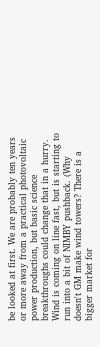be looked at first. We are probably ten years or more away from a practical photovoltaic power production, but basic science breakthroughs could change that in a hurry. Wind is coming on line fast, but is starting to run into a bit of NIMBY pushback. (Why doesn't GM make wind towers? There is a bigger market for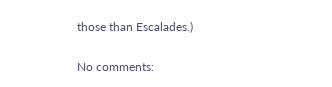those than Escalades.)

No comments: